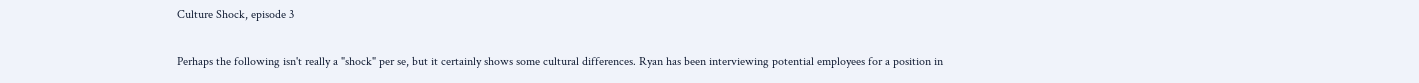Culture Shock, episode 3

Perhaps the following isn't really a "shock" per se, but it certainly shows some cultural differences. Ryan has been interviewing potential employees for a position in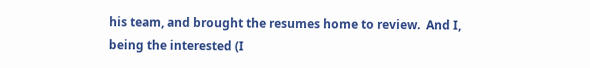his team, and brought the resumes home to review.  And I, being the interested (I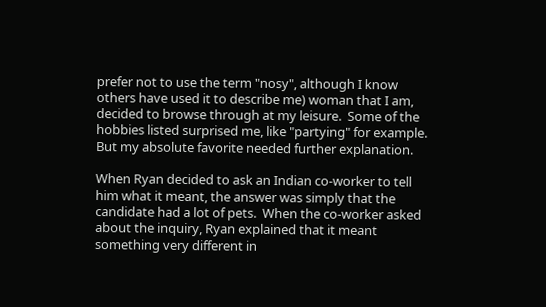prefer not to use the term "nosy", although I know others have used it to describe me) woman that I am, decided to browse through at my leisure.  Some of the hobbies listed surprised me, like "partying" for example.  But my absolute favorite needed further explanation.

When Ryan decided to ask an Indian co-worker to tell him what it meant, the answer was simply that the candidate had a lot of pets.  When the co-worker asked about the inquiry, Ryan explained that it meant something very different in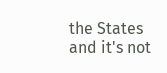the States and it's not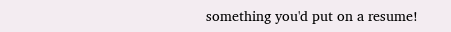something you'd put on a resume!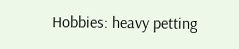Hobbies: heavy petting